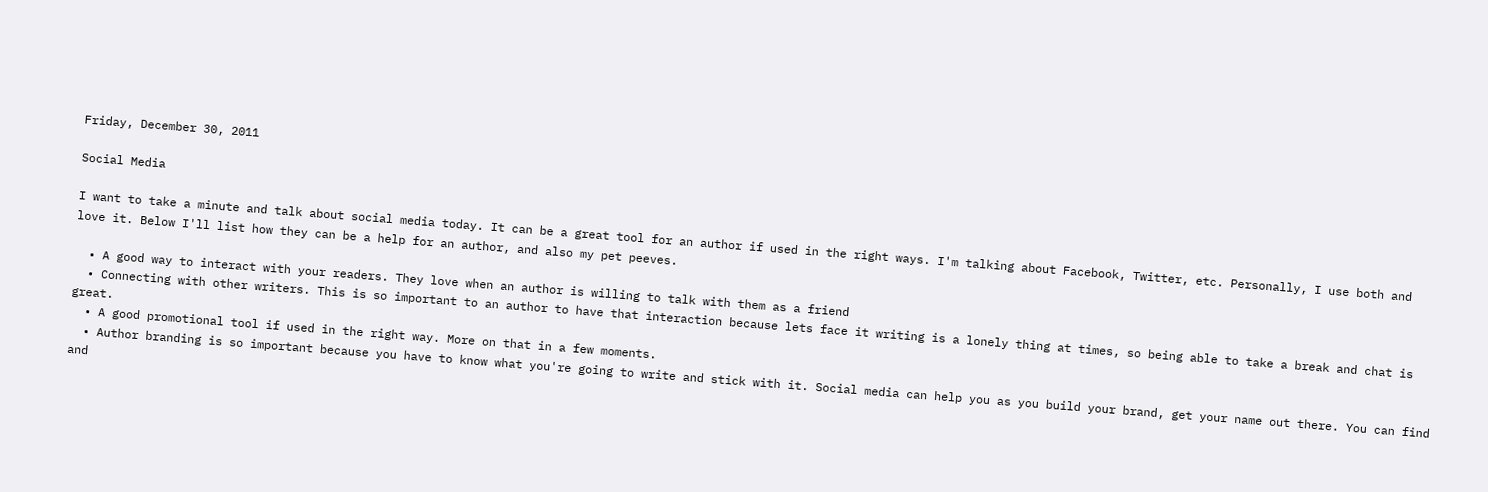Friday, December 30, 2011

Social Media

I want to take a minute and talk about social media today. It can be a great tool for an author if used in the right ways. I'm talking about Facebook, Twitter, etc. Personally, I use both and love it. Below I'll list how they can be a help for an author, and also my pet peeves.

  • A good way to interact with your readers. They love when an author is willing to talk with them as a friend
  • Connecting with other writers. This is so important to an author to have that interaction because lets face it writing is a lonely thing at times, so being able to take a break and chat is great.
  • A good promotional tool if used in the right way. More on that in a few moments.
  • Author branding is so important because you have to know what you're going to write and stick with it. Social media can help you as you build your brand, get your name out there. You can find and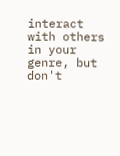interact with others in your genre, but don't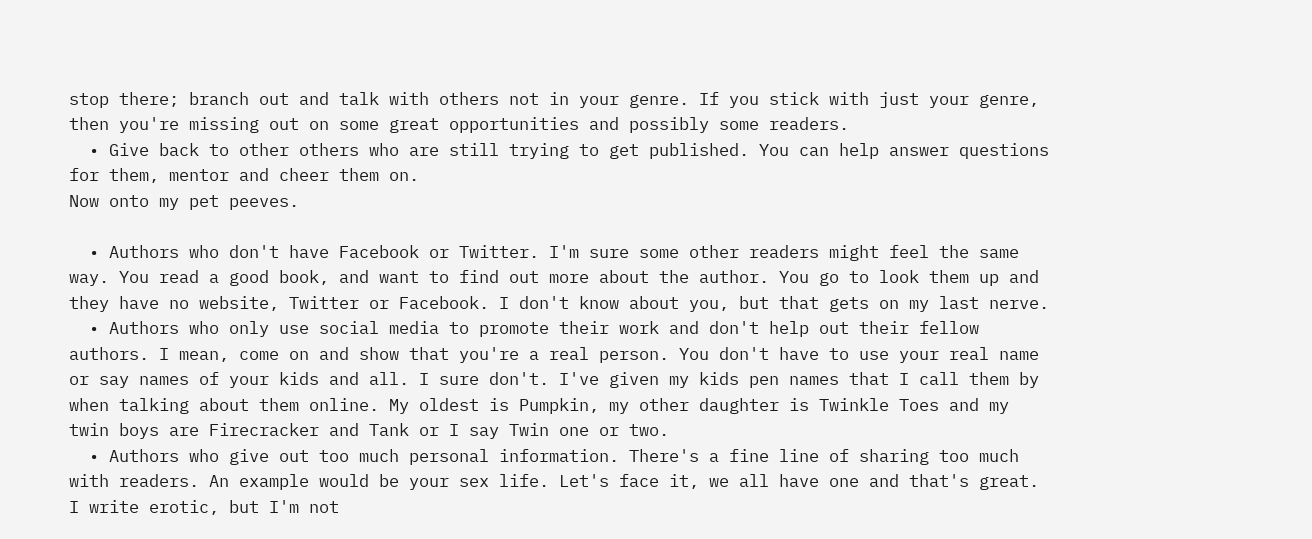stop there; branch out and talk with others not in your genre. If you stick with just your genre, then you're missing out on some great opportunities and possibly some readers.
  • Give back to other others who are still trying to get published. You can help answer questions for them, mentor and cheer them on.
Now onto my pet peeves.

  • Authors who don't have Facebook or Twitter. I'm sure some other readers might feel the same way. You read a good book, and want to find out more about the author. You go to look them up and they have no website, Twitter or Facebook. I don't know about you, but that gets on my last nerve.
  • Authors who only use social media to promote their work and don't help out their fellow authors. I mean, come on and show that you're a real person. You don't have to use your real name or say names of your kids and all. I sure don't. I've given my kids pen names that I call them by when talking about them online. My oldest is Pumpkin, my other daughter is Twinkle Toes and my twin boys are Firecracker and Tank or I say Twin one or two.
  • Authors who give out too much personal information. There's a fine line of sharing too much with readers. An example would be your sex life. Let's face it, we all have one and that's great. I write erotic, but I'm not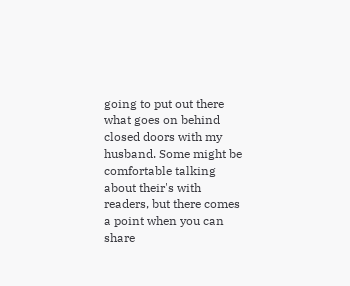going to put out there what goes on behind closed doors with my husband. Some might be comfortable talking about their's with readers, but there comes a point when you can share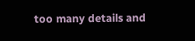too many details and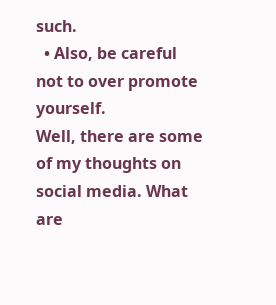such.
  • Also, be careful not to over promote yourself.
Well, there are some of my thoughts on social media. What are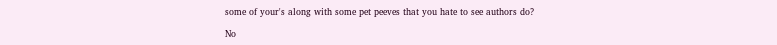some of your's along with some pet peeves that you hate to see authors do?

No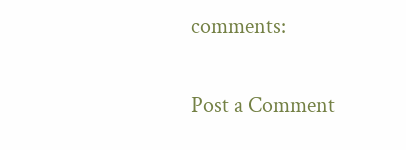comments:

Post a Comment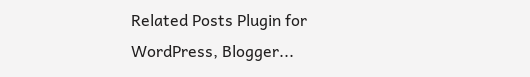Related Posts Plugin for WordPress, Blogger...